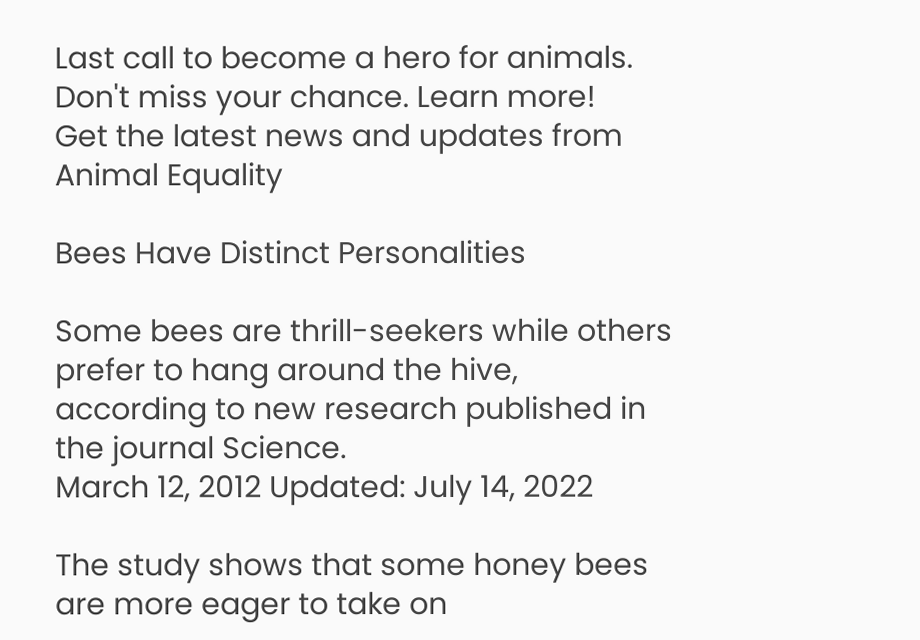Last call to become a hero for animals. Don't miss your chance. Learn more!
Get the latest news and updates from Animal Equality

Bees Have Distinct Personalities

Some bees are thrill-seekers while others prefer to hang around the hive, according to new research published in the journal Science.
March 12, 2012 Updated: July 14, 2022

The study shows that some honey bees are more eager to take on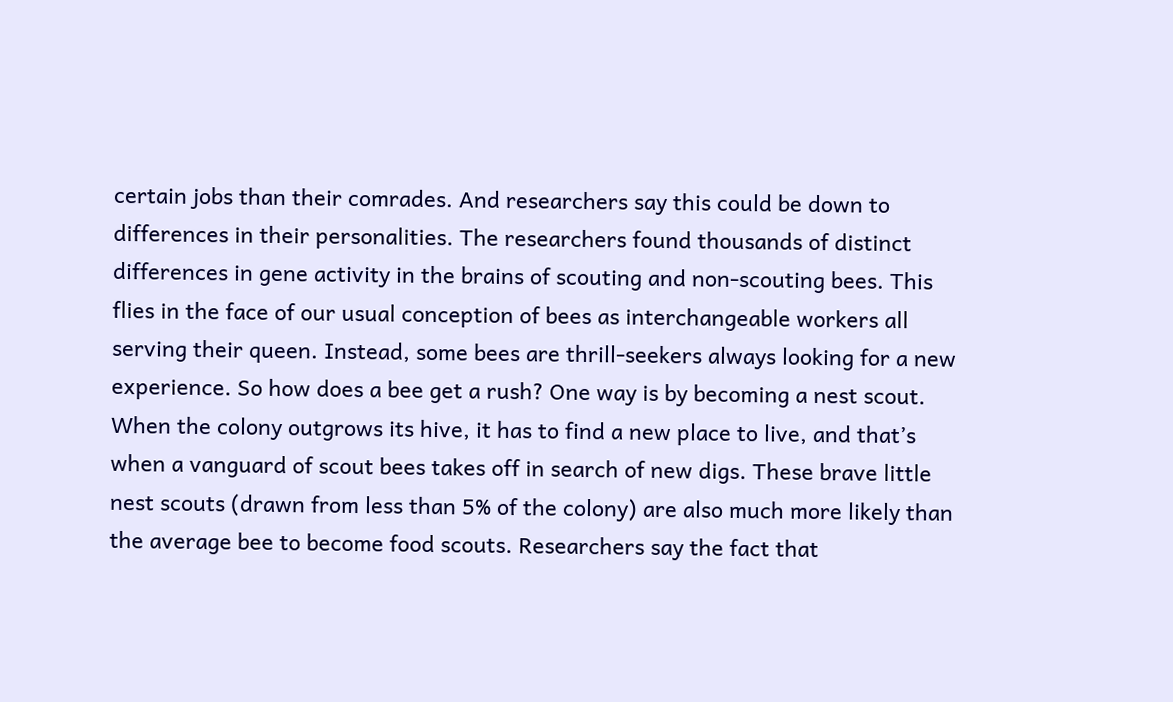certain jobs than their comrades. And researchers say this could be down to differences in their personalities. The researchers found thousands of distinct differences in gene activity in the brains of scouting and non-scouting bees. This flies in the face of our usual conception of bees as interchangeable workers all serving their queen. Instead, some bees are thrill-seekers always looking for a new experience. So how does a bee get a rush? One way is by becoming a nest scout. When the colony outgrows its hive, it has to find a new place to live, and that’s when a vanguard of scout bees takes off in search of new digs. These brave little nest scouts (drawn from less than 5% of the colony) are also much more likely than the average bee to become food scouts. Researchers say the fact that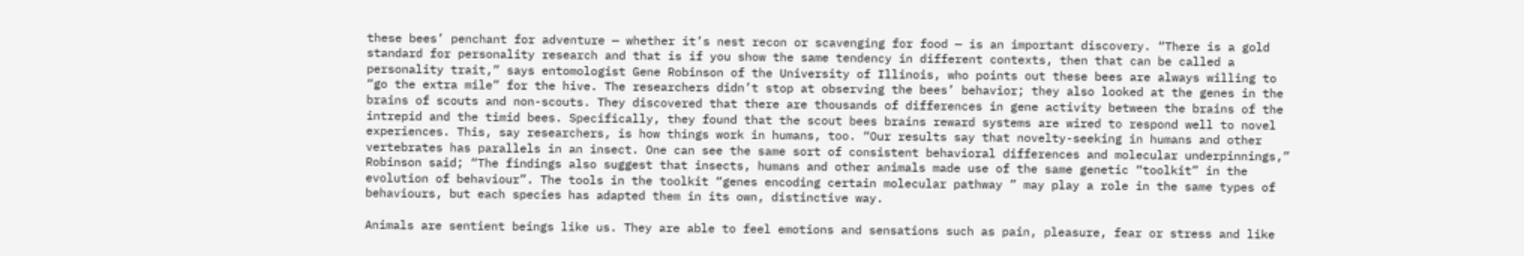these bees’ penchant for adventure — whether it’s nest recon or scavenging for food — is an important discovery. “There is a gold standard for personality research and that is if you show the same tendency in different contexts, then that can be called a personality trait,” says entomologist Gene Robinson of the University of Illinois, who points out these bees are always willing to “go the extra mile” for the hive. The researchers didn’t stop at observing the bees’ behavior; they also looked at the genes in the brains of scouts and non-scouts. They discovered that there are thousands of differences in gene activity between the brains of the intrepid and the timid bees. Specifically, they found that the scout bees brains reward systems are wired to respond well to novel experiences. This, say researchers, is how things work in humans, too. “Our results say that novelty-seeking in humans and other vertebrates has parallels in an insect. One can see the same sort of consistent behavioral differences and molecular underpinnings,” Robinson said; “The findings also suggest that insects, humans and other animals made use of the same genetic “toolkit” in the evolution of behaviour”. The tools in the toolkit “genes encoding certain molecular pathway ” may play a role in the same types of behaviours, but each species has adapted them in its own, distinctive way.

Animals are sentient beings like us. They are able to feel emotions and sensations such as pain, pleasure, fear or stress and like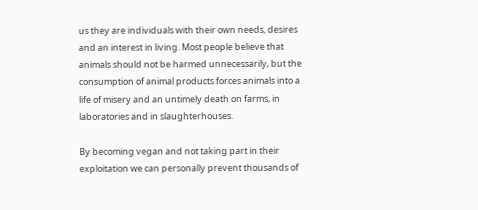us they are individuals with their own needs, desires and an interest in living. Most people believe that animals should not be harmed unnecessarily, but the consumption of animal products forces animals into a life of misery and an untimely death on farms, in laboratories and in slaughterhouses.

By becoming vegan and not taking part in their exploitation we can personally prevent thousands of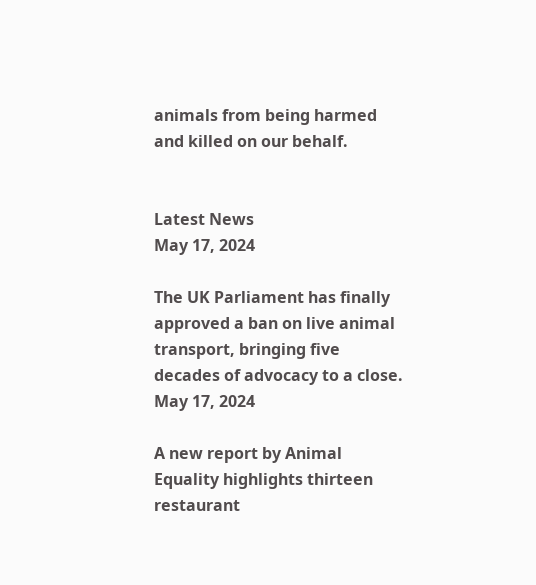animals from being harmed and killed on our behalf.


Latest News
May 17, 2024

The UK Parliament has finally approved a ban on live animal transport, bringing five decades of advocacy to a close.
May 17, 2024

A new report by Animal Equality highlights thirteen restaurant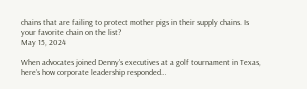chains that are failing to protect mother pigs in their supply chains. Is your favorite chain on the list?
May 15, 2024

When advocates joined Denny’s executives at a golf tournament in Texas, here’s how corporate leadership responded…